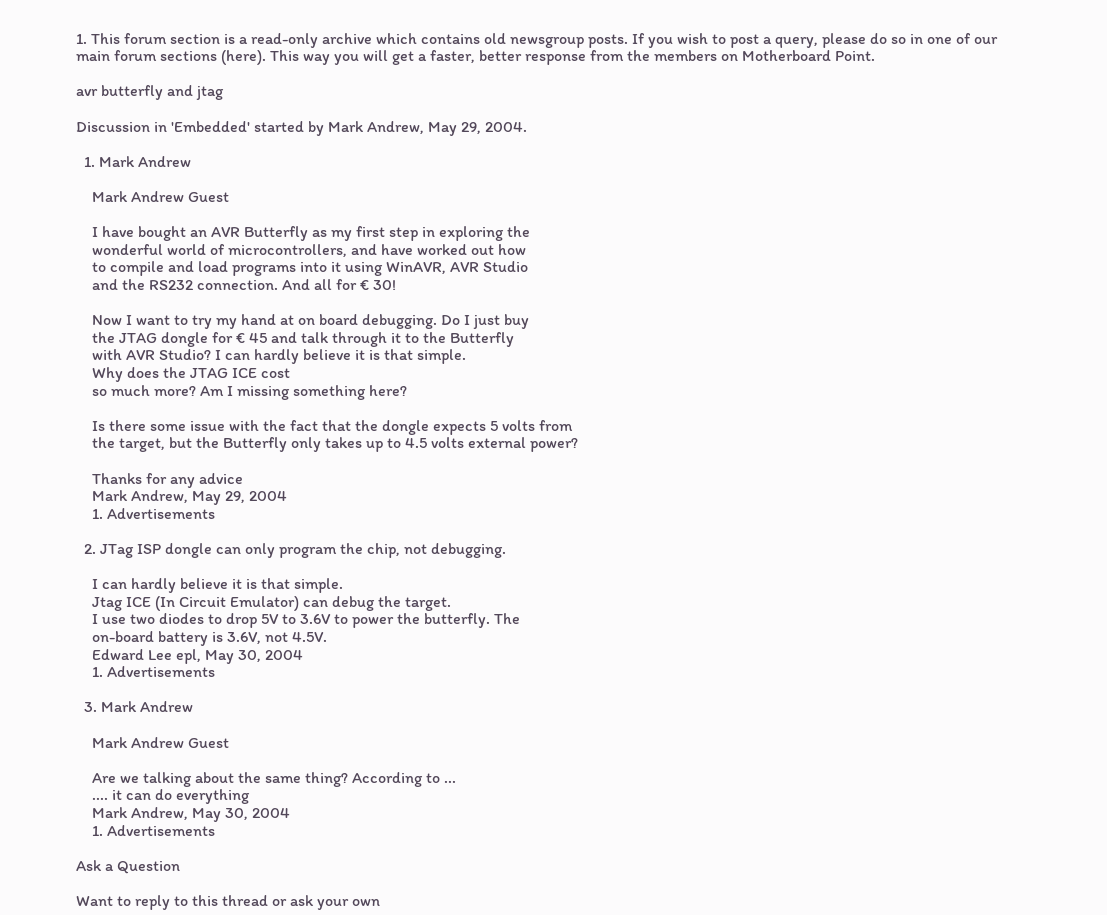1. This forum section is a read-only archive which contains old newsgroup posts. If you wish to post a query, please do so in one of our main forum sections (here). This way you will get a faster, better response from the members on Motherboard Point.

avr butterfly and jtag

Discussion in 'Embedded' started by Mark Andrew, May 29, 2004.

  1. Mark Andrew

    Mark Andrew Guest

    I have bought an AVR Butterfly as my first step in exploring the
    wonderful world of microcontrollers, and have worked out how
    to compile and load programs into it using WinAVR, AVR Studio
    and the RS232 connection. And all for € 30!

    Now I want to try my hand at on board debugging. Do I just buy
    the JTAG dongle for € 45 and talk through it to the Butterfly
    with AVR Studio? I can hardly believe it is that simple.
    Why does the JTAG ICE cost
    so much more? Am I missing something here?

    Is there some issue with the fact that the dongle expects 5 volts from
    the target, but the Butterfly only takes up to 4.5 volts external power?

    Thanks for any advice
    Mark Andrew, May 29, 2004
    1. Advertisements

  2. JTag ISP dongle can only program the chip, not debugging.

    I can hardly believe it is that simple.
    Jtag ICE (In Circuit Emulator) can debug the target.
    I use two diodes to drop 5V to 3.6V to power the butterfly. The
    on-board battery is 3.6V, not 4.5V.
    Edward Lee epl, May 30, 2004
    1. Advertisements

  3. Mark Andrew

    Mark Andrew Guest

    Are we talking about the same thing? According to ...
    .... it can do everything
    Mark Andrew, May 30, 2004
    1. Advertisements

Ask a Question

Want to reply to this thread or ask your own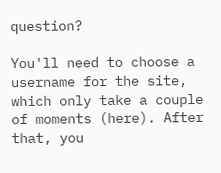question?

You'll need to choose a username for the site, which only take a couple of moments (here). After that, you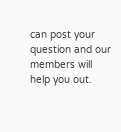can post your question and our members will help you out.